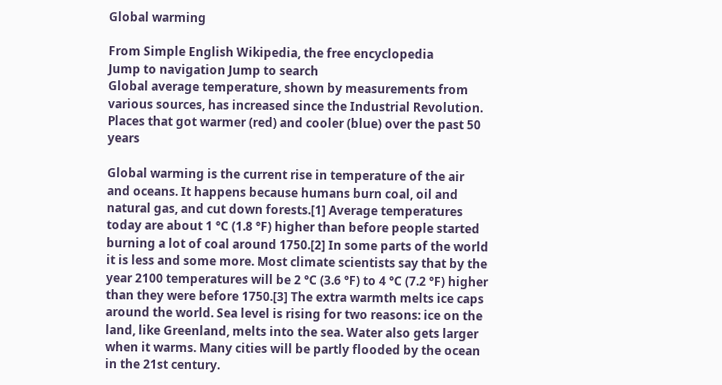Global warming

From Simple English Wikipedia, the free encyclopedia
Jump to navigation Jump to search
Global average temperature, shown by measurements from various sources, has increased since the Industrial Revolution.
Places that got warmer (red) and cooler (blue) over the past 50 years

Global warming is the current rise in temperature of the air and oceans. It happens because humans burn coal, oil and natural gas, and cut down forests.[1] Average temperatures today are about 1 °C (1.8 °F) higher than before people started burning a lot of coal around 1750.[2] In some parts of the world it is less and some more. Most climate scientists say that by the year 2100 temperatures will be 2 °C (3.6 °F) to 4 °C (7.2 °F) higher than they were before 1750.[3] The extra warmth melts ice caps around the world. Sea level is rising for two reasons: ice on the land, like Greenland, melts into the sea. Water also gets larger when it warms. Many cities will be partly flooded by the ocean in the 21st century.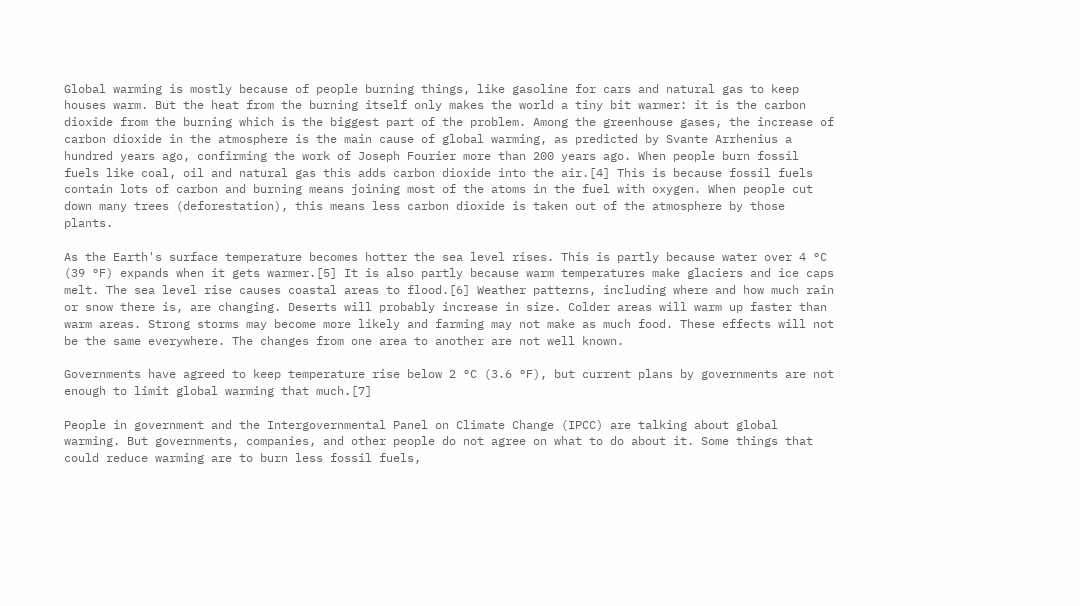Global warming is mostly because of people burning things, like gasoline for cars and natural gas to keep houses warm. But the heat from the burning itself only makes the world a tiny bit warmer: it is the carbon dioxide from the burning which is the biggest part of the problem. Among the greenhouse gases, the increase of carbon dioxide in the atmosphere is the main cause of global warming, as predicted by Svante Arrhenius a hundred years ago, confirming the work of Joseph Fourier more than 200 years ago. When people burn fossil fuels like coal, oil and natural gas this adds carbon dioxide into the air.[4] This is because fossil fuels contain lots of carbon and burning means joining most of the atoms in the fuel with oxygen. When people cut down many trees (deforestation), this means less carbon dioxide is taken out of the atmosphere by those plants.

As the Earth's surface temperature becomes hotter the sea level rises. This is partly because water over 4 °C (39 °F) expands when it gets warmer.[5] It is also partly because warm temperatures make glaciers and ice caps melt. The sea level rise causes coastal areas to flood.[6] Weather patterns, including where and how much rain or snow there is, are changing. Deserts will probably increase in size. Colder areas will warm up faster than warm areas. Strong storms may become more likely and farming may not make as much food. These effects will not be the same everywhere. The changes from one area to another are not well known.

Governments have agreed to keep temperature rise below 2 °C (3.6 °F), but current plans by governments are not enough to limit global warming that much.[7]

People in government and the Intergovernmental Panel on Climate Change (IPCC) are talking about global warming. But governments, companies, and other people do not agree on what to do about it. Some things that could reduce warming are to burn less fossil fuels,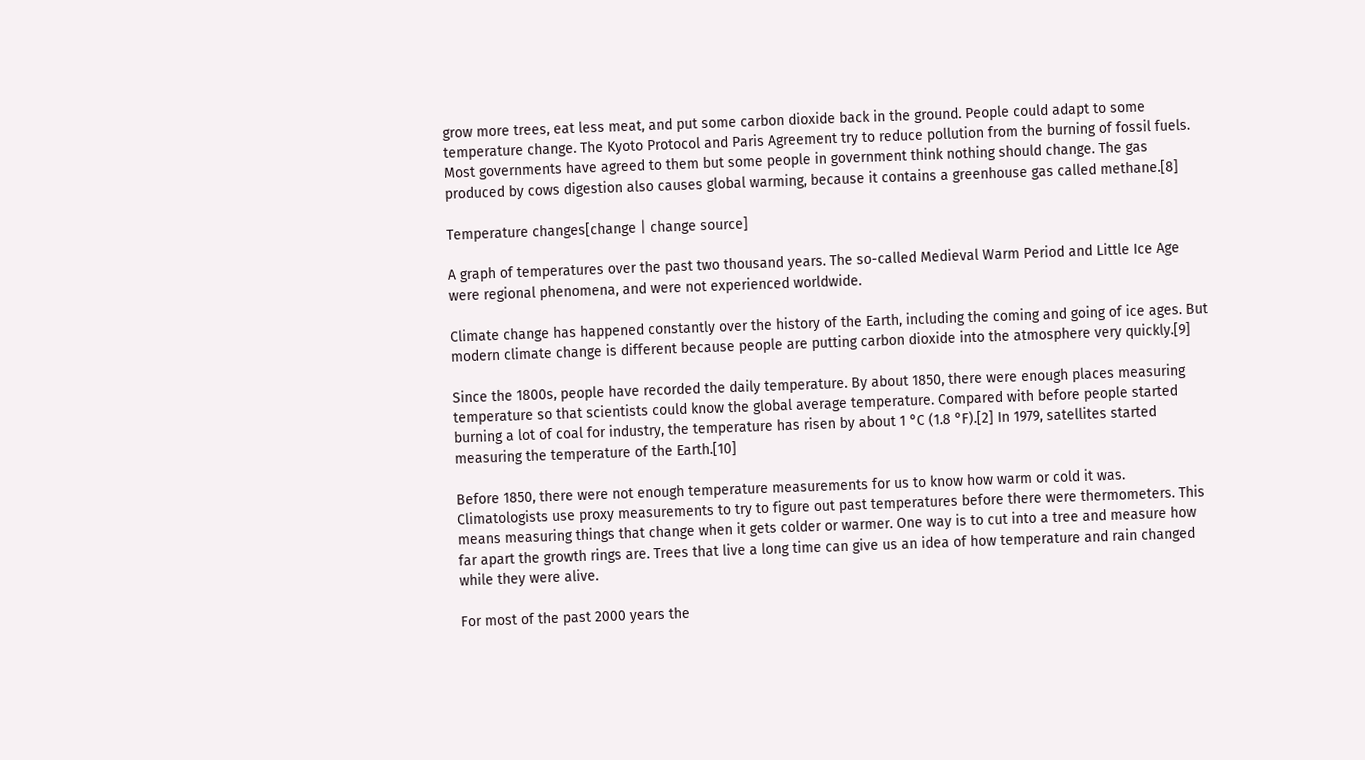grow more trees, eat less meat, and put some carbon dioxide back in the ground. People could adapt to some temperature change. The Kyoto Protocol and Paris Agreement try to reduce pollution from the burning of fossil fuels. Most governments have agreed to them but some people in government think nothing should change. The gas produced by cows digestion also causes global warming, because it contains a greenhouse gas called methane.[8]

Temperature changes[change | change source]

A graph of temperatures over the past two thousand years. The so-called Medieval Warm Period and Little Ice Age were regional phenomena, and were not experienced worldwide.

Climate change has happened constantly over the history of the Earth, including the coming and going of ice ages. But modern climate change is different because people are putting carbon dioxide into the atmosphere very quickly.[9]

Since the 1800s, people have recorded the daily temperature. By about 1850, there were enough places measuring temperature so that scientists could know the global average temperature. Compared with before people started burning a lot of coal for industry, the temperature has risen by about 1 °C (1.8 °F).[2] In 1979, satellites started measuring the temperature of the Earth.[10]

Before 1850, there were not enough temperature measurements for us to know how warm or cold it was. Climatologists use proxy measurements to try to figure out past temperatures before there were thermometers. This means measuring things that change when it gets colder or warmer. One way is to cut into a tree and measure how far apart the growth rings are. Trees that live a long time can give us an idea of how temperature and rain changed while they were alive.

For most of the past 2000 years the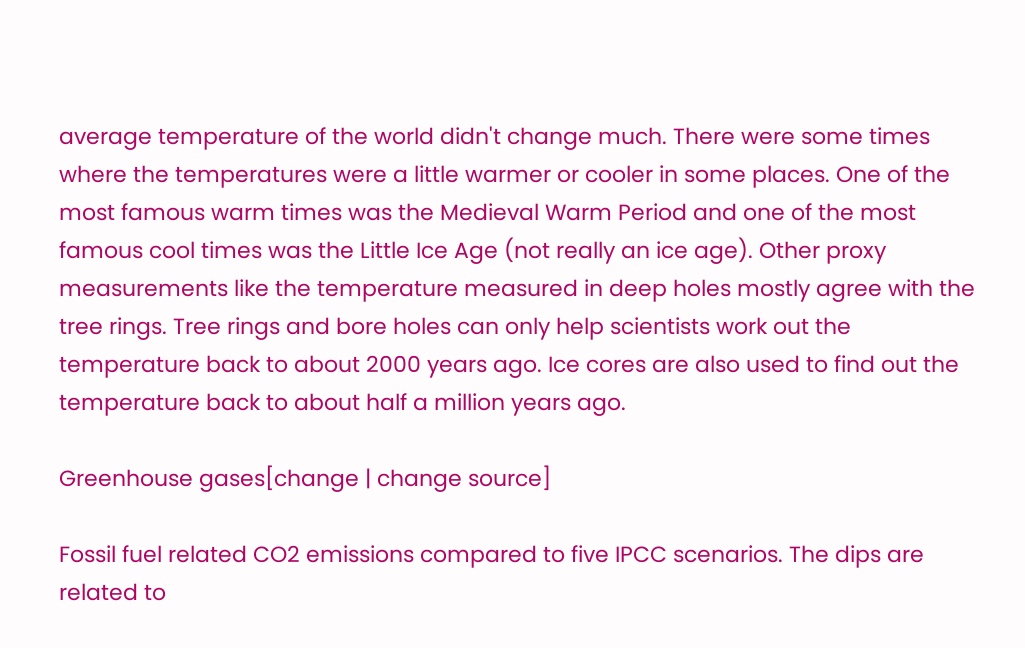average temperature of the world didn't change much. There were some times where the temperatures were a little warmer or cooler in some places. One of the most famous warm times was the Medieval Warm Period and one of the most famous cool times was the Little Ice Age (not really an ice age). Other proxy measurements like the temperature measured in deep holes mostly agree with the tree rings. Tree rings and bore holes can only help scientists work out the temperature back to about 2000 years ago. Ice cores are also used to find out the temperature back to about half a million years ago.

Greenhouse gases[change | change source]

Fossil fuel related CO2 emissions compared to five IPCC scenarios. The dips are related to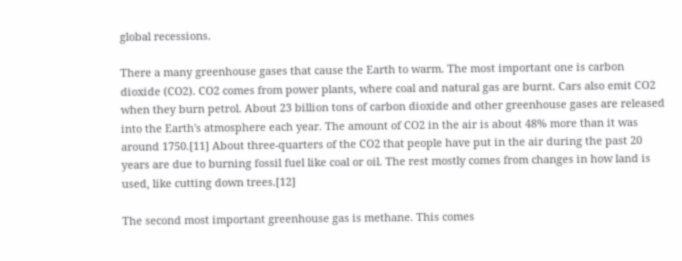global recessions.

There a many greenhouse gases that cause the Earth to warm. The most important one is carbon dioxide (CO2). CO2 comes from power plants, where coal and natural gas are burnt. Cars also emit CO2 when they burn petrol. About 23 billion tons of carbon dioxide and other greenhouse gases are released into the Earth's atmosphere each year. The amount of CO2 in the air is about 48% more than it was around 1750.[11] About three-quarters of the CO2 that people have put in the air during the past 20 years are due to burning fossil fuel like coal or oil. The rest mostly comes from changes in how land is used, like cutting down trees.[12]

The second most important greenhouse gas is methane. This comes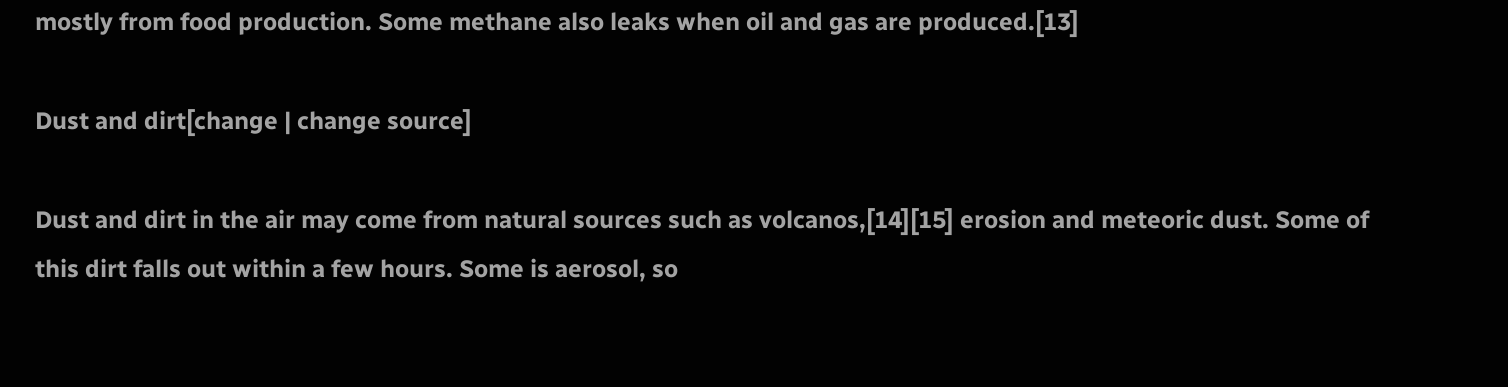mostly from food production. Some methane also leaks when oil and gas are produced.[13]

Dust and dirt[change | change source]

Dust and dirt in the air may come from natural sources such as volcanos,[14][15] erosion and meteoric dust. Some of this dirt falls out within a few hours. Some is aerosol, so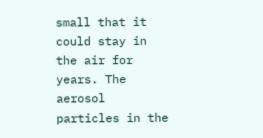small that it could stay in the air for years. The aerosol particles in the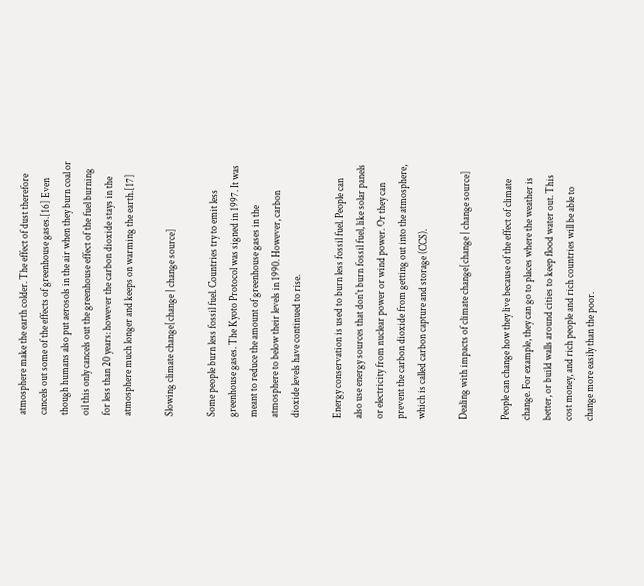atmosphere make the earth colder. The effect of dust therefore cancels out some of the effects of greenhouse gases.[16] Even though humans also put aerosols in the air when they burn coal or oil this only cancels out the greenhouse effect of the fuel burning for less than 20 years: however the carbon dioxide stays in the atmosphere much longer and keeps on warming the earth.[17]

Slowing climate change[change | change source]

Some people burn less fossil fuel. Countries try to emit less greenhouse gases. The Kyoto Protocol was signed in 1997. It was meant to reduce the amount of greenhouse gases in the atmosphere to below their levels in 1990. However, carbon dioxide levels have continued to rise.

Energy conservation is used to burn less fossil fuel. People can also use energy sources that don't burn fossil fuel, like solar panels or electricity from nuclear power or wind power. Or they can prevent the carbon dioxide from getting out into the atmosphere, which is called carbon capture and storage (CCS).

Dealing with impacts of climate change[change | change source]

People can change how they live because of the effect of climate change. For example, they can go to places where the weather is better, or build walls around cities to keep flood water out. This cost money, and rich people and rich countries will be able to change more easily than the poor.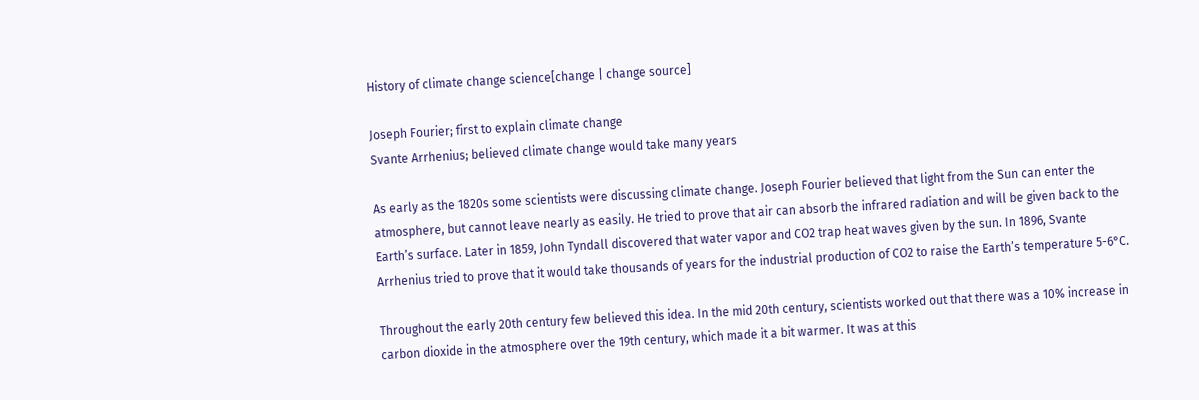History of climate change science[change | change source]

Joseph Fourier; first to explain climate change
Svante Arrhenius; believed climate change would take many years

As early as the 1820s some scientists were discussing climate change. Joseph Fourier believed that light from the Sun can enter the atmosphere, but cannot leave nearly as easily. He tried to prove that air can absorb the infrared radiation and will be given back to the Earth’s surface. Later in 1859, John Tyndall discovered that water vapor and CO2 trap heat waves given by the sun. In 1896, Svante Arrhenius tried to prove that it would take thousands of years for the industrial production of CO2 to raise the Earth’s temperature 5-6°C.

Throughout the early 20th century few believed this idea. In the mid 20th century, scientists worked out that there was a 10% increase in carbon dioxide in the atmosphere over the 19th century, which made it a bit warmer. It was at this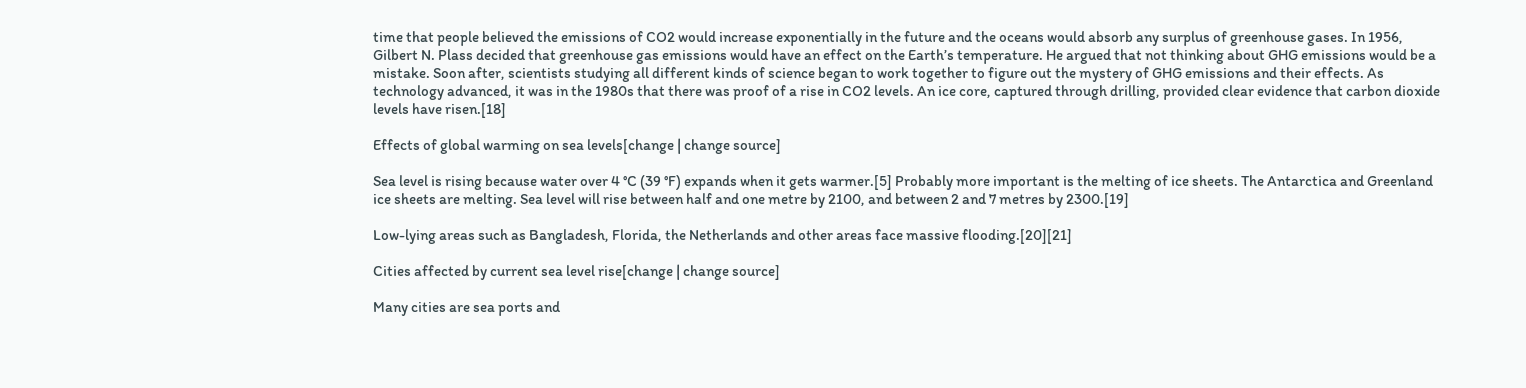time that people believed the emissions of CO2 would increase exponentially in the future and the oceans would absorb any surplus of greenhouse gases. In 1956, Gilbert N. Plass decided that greenhouse gas emissions would have an effect on the Earth’s temperature. He argued that not thinking about GHG emissions would be a mistake. Soon after, scientists studying all different kinds of science began to work together to figure out the mystery of GHG emissions and their effects. As technology advanced, it was in the 1980s that there was proof of a rise in CO2 levels. An ice core, captured through drilling, provided clear evidence that carbon dioxide levels have risen.[18]

Effects of global warming on sea levels[change | change source]

Sea level is rising because water over 4 °C (39 °F) expands when it gets warmer.[5] Probably more important is the melting of ice sheets. The Antarctica and Greenland ice sheets are melting. Sea level will rise between half and one metre by 2100, and between 2 and 7 metres by 2300.[19]

Low-lying areas such as Bangladesh, Florida, the Netherlands and other areas face massive flooding.[20][21]

Cities affected by current sea level rise[change | change source]

Many cities are sea ports and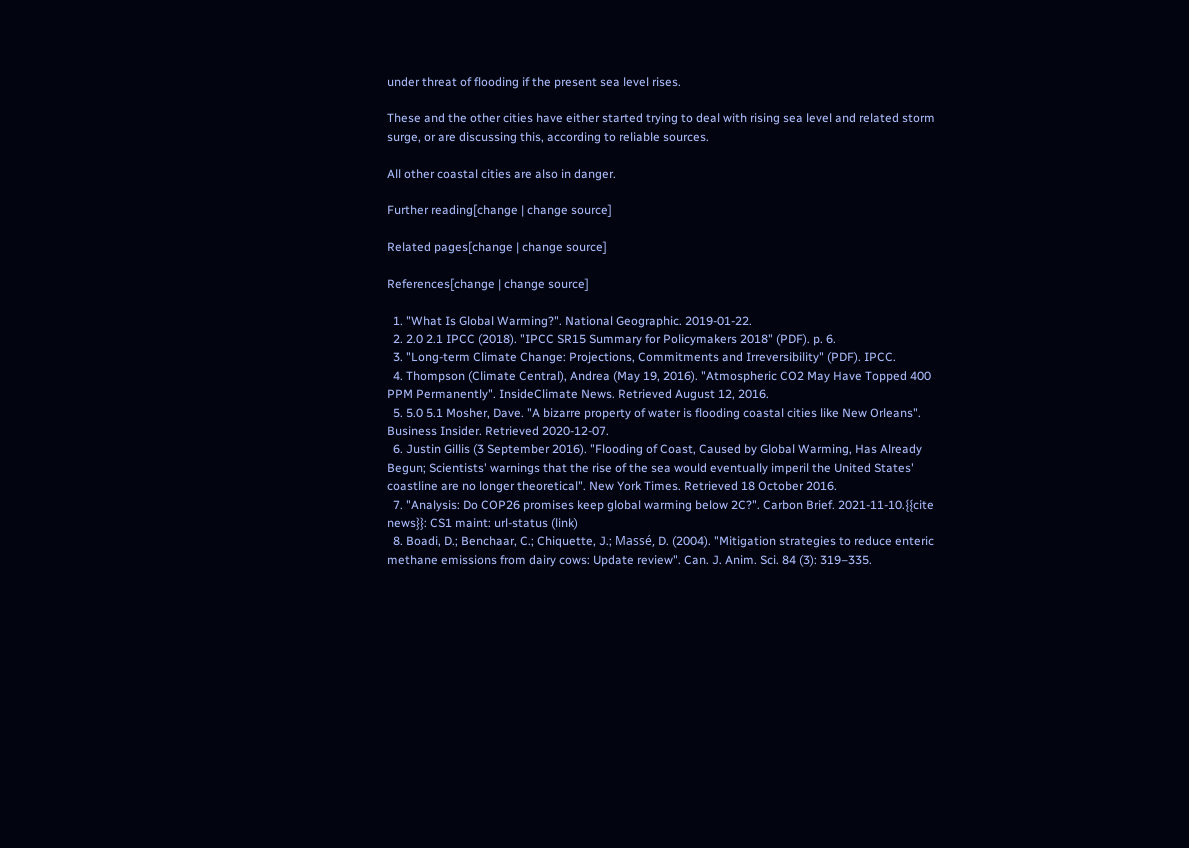under threat of flooding if the present sea level rises.

These and the other cities have either started trying to deal with rising sea level and related storm surge, or are discussing this, according to reliable sources.

All other coastal cities are also in danger.

Further reading[change | change source]

Related pages[change | change source]

References[change | change source]

  1. "What Is Global Warming?". National Geographic. 2019-01-22.
  2. 2.0 2.1 IPCC (2018). "IPCC SR15 Summary for Policymakers 2018" (PDF). p. 6.
  3. "Long-term Climate Change: Projections, Commitments and Irreversibility" (PDF). IPCC.
  4. Thompson (Climate Central), Andrea (May 19, 2016). "Atmospheric CO2 May Have Topped 400 PPM Permanently". InsideClimate News. Retrieved August 12, 2016.
  5. 5.0 5.1 Mosher, Dave. "A bizarre property of water is flooding coastal cities like New Orleans". Business Insider. Retrieved 2020-12-07.
  6. Justin Gillis (3 September 2016). "Flooding of Coast, Caused by Global Warming, Has Already Begun; Scientists' warnings that the rise of the sea would eventually imperil the United States' coastline are no longer theoretical". New York Times. Retrieved 18 October 2016.
  7. "Analysis: Do COP26 promises keep global warming below 2C?". Carbon Brief. 2021-11-10.{{cite news}}: CS1 maint: url-status (link)
  8. Boadi, D.; Benchaar, C.; Chiquette, J.; Massé, D. (2004). "Mitigation strategies to reduce enteric methane emissions from dairy cows: Update review". Can. J. Anim. Sci. 84 (3): 319–335.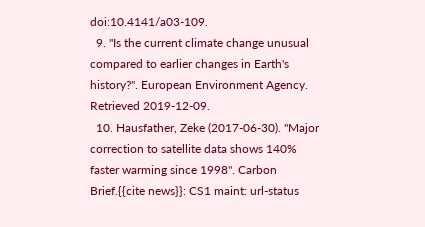doi:10.4141/a03-109.
  9. "Is the current climate change unusual compared to earlier changes in Earth's history?". European Environment Agency. Retrieved 2019-12-09.
  10. Hausfather, Zeke (2017-06-30). "Major correction to satellite data shows 140% faster warming since 1998". Carbon Brief.{{cite news}}: CS1 maint: url-status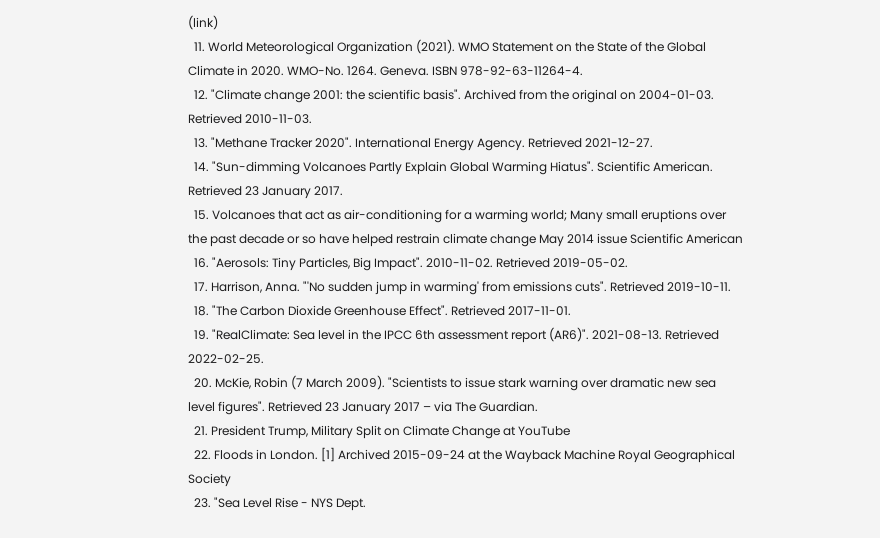(link)
  11. World Meteorological Organization (2021). WMO Statement on the State of the Global Climate in 2020. WMO-No. 1264. Geneva. ISBN 978-92-63-11264-4.
  12. "Climate change 2001: the scientific basis". Archived from the original on 2004-01-03. Retrieved 2010-11-03.
  13. "Methane Tracker 2020". International Energy Agency. Retrieved 2021-12-27.
  14. "Sun-dimming Volcanoes Partly Explain Global Warming Hiatus". Scientific American. Retrieved 23 January 2017.
  15. Volcanoes that act as air-conditioning for a warming world; Many small eruptions over the past decade or so have helped restrain climate change May 2014 issue Scientific American
  16. "Aerosols: Tiny Particles, Big Impact". 2010-11-02. Retrieved 2019-05-02.
  17. Harrison, Anna. "'No sudden jump in warming' from emissions cuts". Retrieved 2019-10-11.
  18. "The Carbon Dioxide Greenhouse Effect". Retrieved 2017-11-01.
  19. "RealClimate: Sea level in the IPCC 6th assessment report (AR6)". 2021-08-13. Retrieved 2022-02-25.
  20. McKie, Robin (7 March 2009). "Scientists to issue stark warning over dramatic new sea level figures". Retrieved 23 January 2017 – via The Guardian.
  21. President Trump, Military Split on Climate Change at YouTube
  22. Floods in London. [1] Archived 2015-09-24 at the Wayback Machine Royal Geographical Society
  23. "Sea Level Rise - NYS Dept.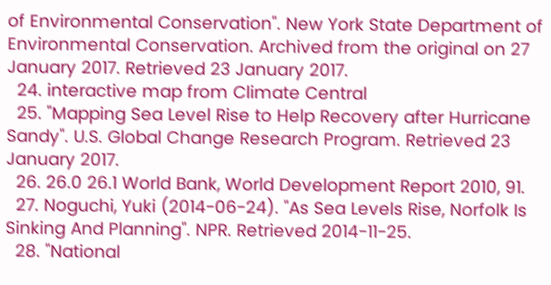of Environmental Conservation". New York State Department of Environmental Conservation. Archived from the original on 27 January 2017. Retrieved 23 January 2017.
  24. interactive map from Climate Central
  25. "Mapping Sea Level Rise to Help Recovery after Hurricane Sandy". U.S. Global Change Research Program. Retrieved 23 January 2017.
  26. 26.0 26.1 World Bank, World Development Report 2010, 91.
  27. Noguchi, Yuki (2014-06-24). "As Sea Levels Rise, Norfolk Is Sinking And Planning". NPR. Retrieved 2014-11-25.
  28. "National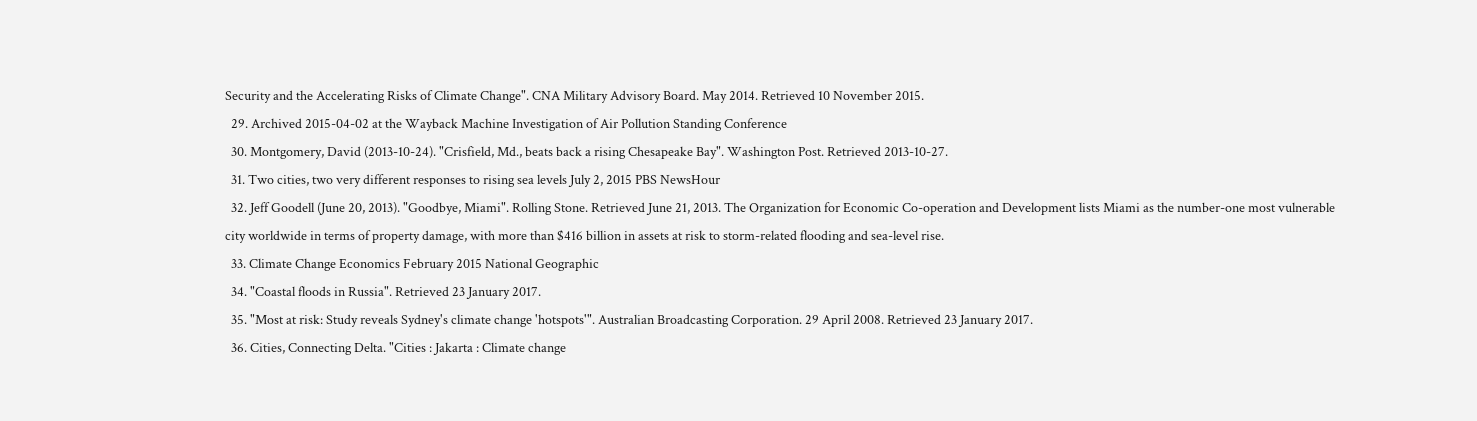Security and the Accelerating Risks of Climate Change". CNA Military Advisory Board. May 2014. Retrieved 10 November 2015.
  29. Archived 2015-04-02 at the Wayback Machine Investigation of Air Pollution Standing Conference
  30. Montgomery, David (2013-10-24). "Crisfield, Md., beats back a rising Chesapeake Bay". Washington Post. Retrieved 2013-10-27.
  31. Two cities, two very different responses to rising sea levels July 2, 2015 PBS NewsHour
  32. Jeff Goodell (June 20, 2013). "Goodbye, Miami". Rolling Stone. Retrieved June 21, 2013. The Organization for Economic Co-operation and Development lists Miami as the number-one most vulnerable city worldwide in terms of property damage, with more than $416 billion in assets at risk to storm-related flooding and sea-level rise.
  33. Climate Change Economics February 2015 National Geographic
  34. "Coastal floods in Russia". Retrieved 23 January 2017.
  35. "Most at risk: Study reveals Sydney's climate change 'hotspots'". Australian Broadcasting Corporation. 29 April 2008. Retrieved 23 January 2017.
  36. Cities, Connecting Delta. "Cities : Jakarta : Climate change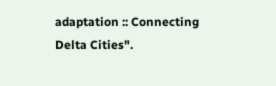adaptation :: Connecting Delta Cities".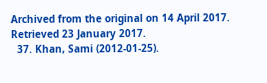Archived from the original on 14 April 2017. Retrieved 23 January 2017.
  37. Khan, Sami (2012-01-25).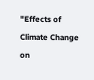"Effects of Climate Change on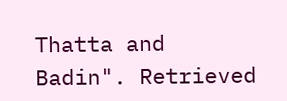Thatta and Badin". Retrieved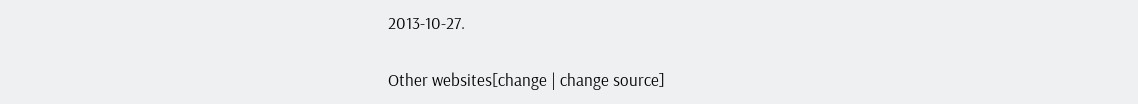2013-10-27.

Other websites[change | change source]